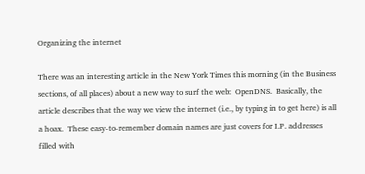Organizing the internet

There was an interesting article in the New York Times this morning (in the Business sections, of all places) about a new way to surf the web:  OpenDNS.  Basically, the article describes that the way we view the internet (i.e., by typing in to get here) is all a hoax.  These easy-to-remember domain names are just covers for I.P. addresses filled with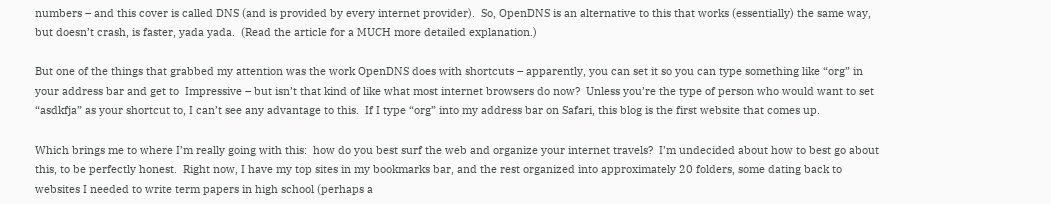numbers – and this cover is called DNS (and is provided by every internet provider).  So, OpenDNS is an alternative to this that works (essentially) the same way, but doesn’t crash, is faster, yada yada.  (Read the article for a MUCH more detailed explanation.)

But one of the things that grabbed my attention was the work OpenDNS does with shortcuts – apparently, you can set it so you can type something like “org” in your address bar and get to  Impressive – but isn’t that kind of like what most internet browsers do now?  Unless you’re the type of person who would want to set “asdkfja” as your shortcut to, I can’t see any advantage to this.  If I type “org” into my address bar on Safari, this blog is the first website that comes up.

Which brings me to where I’m really going with this:  how do you best surf the web and organize your internet travels?  I’m undecided about how to best go about this, to be perfectly honest.  Right now, I have my top sites in my bookmarks bar, and the rest organized into approximately 20 folders, some dating back to websites I needed to write term papers in high school (perhaps a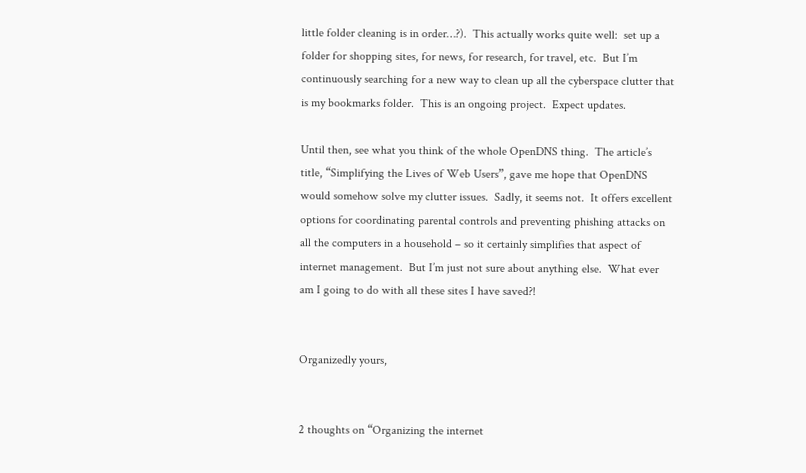little folder cleaning is in order…?).  This actually works quite well:  set up a folder for shopping sites, for news, for research, for travel, etc.  But I’m continuously searching for a new way to clean up all the cyberspace clutter that is my bookmarks folder.  This is an ongoing project.  Expect updates.

Until then, see what you think of the whole OpenDNS thing.  The article’s title, “Simplifying the Lives of Web Users”, gave me hope that OpenDNS would somehow solve my clutter issues.  Sadly, it seems not.  It offers excellent options for coordinating parental controls and preventing phishing attacks on all the computers in a household – so it certainly simplifies that aspect of internet management.  But I’m just not sure about anything else.  What ever am I going to do with all these sites I have saved?!


Organizedly yours,


2 thoughts on “Organizing the internet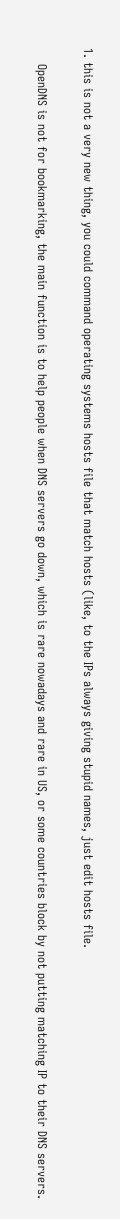1. this is not a very new thing, you could command operating systems hosts file that match hosts (like, to the IPs always giving stupid names, just edit hosts file.

    OpenDNS is not for bookmarking, the main function is to help people when DNS servers go down, which is rare nowadays and rare in US, or some countries block by not putting matching IP to their DNS servers.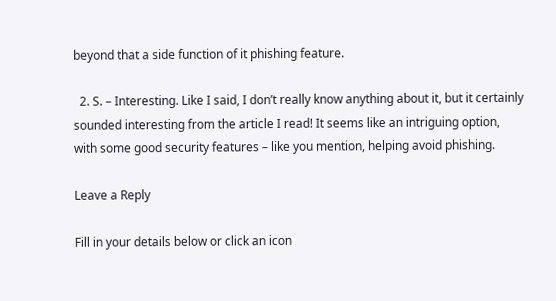beyond that a side function of it phishing feature.

  2. S. – Interesting. Like I said, I don’t really know anything about it, but it certainly sounded interesting from the article I read! It seems like an intriguing option, with some good security features – like you mention, helping avoid phishing.

Leave a Reply

Fill in your details below or click an icon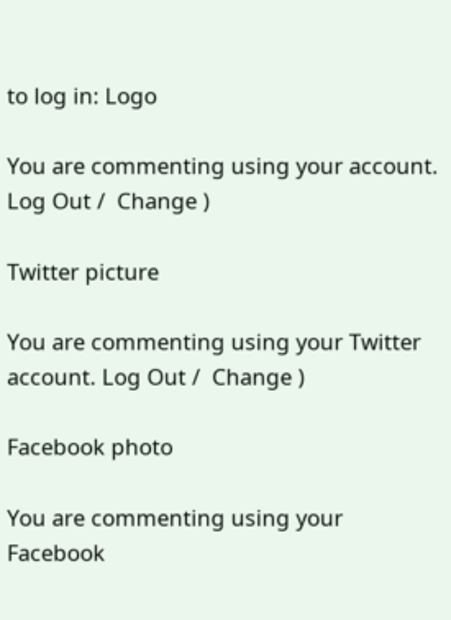to log in: Logo

You are commenting using your account. Log Out /  Change )

Twitter picture

You are commenting using your Twitter account. Log Out /  Change )

Facebook photo

You are commenting using your Facebook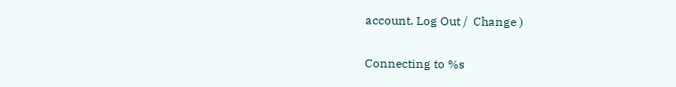account. Log Out /  Change )

Connecting to %s